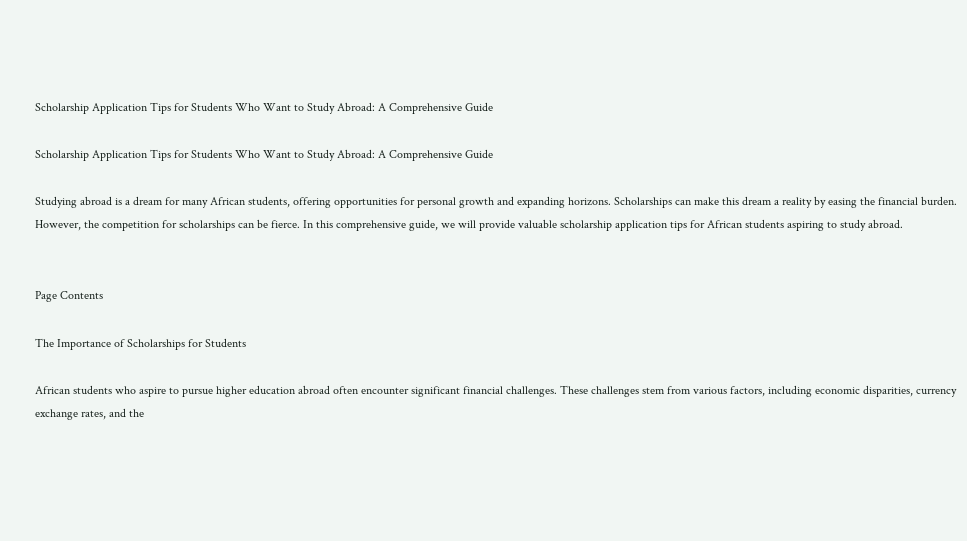Scholarship Application Tips for Students Who Want to Study Abroad: A Comprehensive Guide

Scholarship Application Tips for Students Who Want to Study Abroad: A Comprehensive Guide

Studying abroad is a dream for many African students, offering opportunities for personal growth and expanding horizons. Scholarships can make this dream a reality by easing the financial burden. However, the competition for scholarships can be fierce. In this comprehensive guide, we will provide valuable scholarship application tips for African students aspiring to study abroad.


Page Contents

The Importance of Scholarships for Students

African students who aspire to pursue higher education abroad often encounter significant financial challenges. These challenges stem from various factors, including economic disparities, currency exchange rates, and the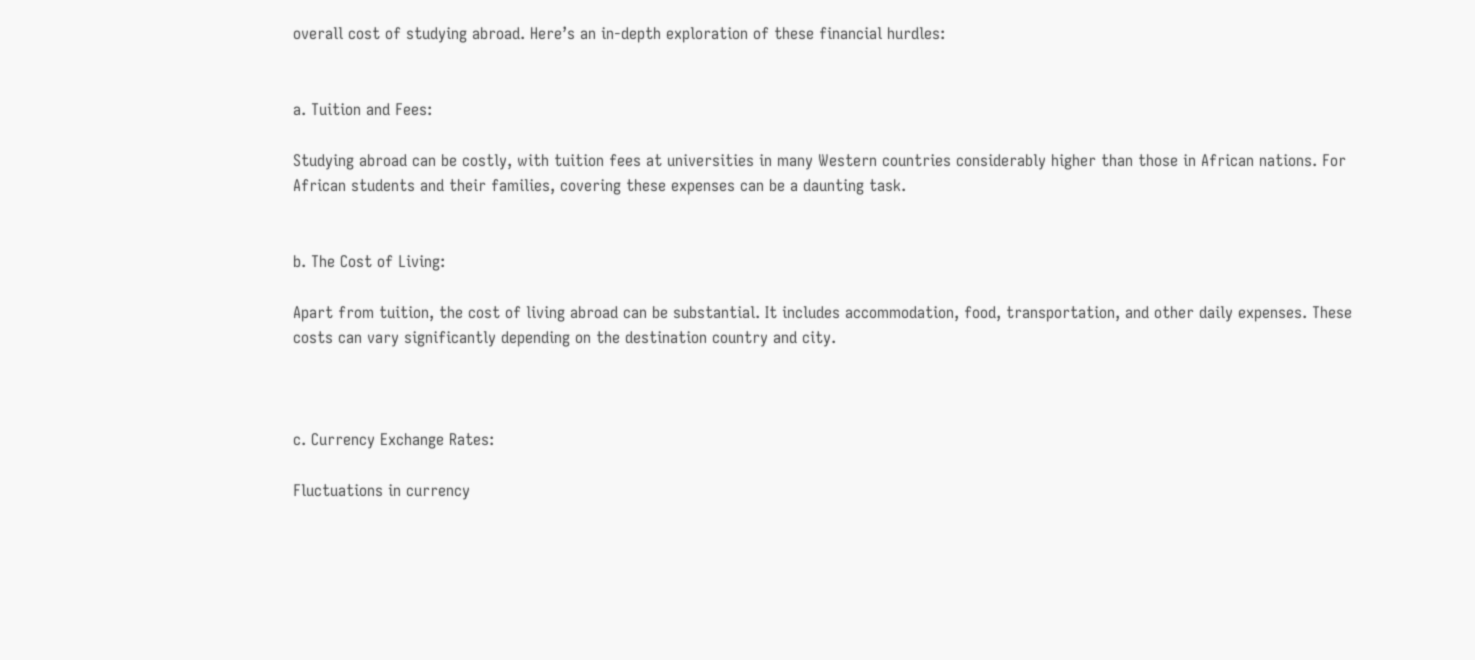overall cost of studying abroad. Here’s an in-depth exploration of these financial hurdles:


a. Tuition and Fees:

Studying abroad can be costly, with tuition fees at universities in many Western countries considerably higher than those in African nations. For African students and their families, covering these expenses can be a daunting task.


b. The Cost of Living:

Apart from tuition, the cost of living abroad can be substantial. It includes accommodation, food, transportation, and other daily expenses. These costs can vary significantly depending on the destination country and city.



c. Currency Exchange Rates:

Fluctuations in currency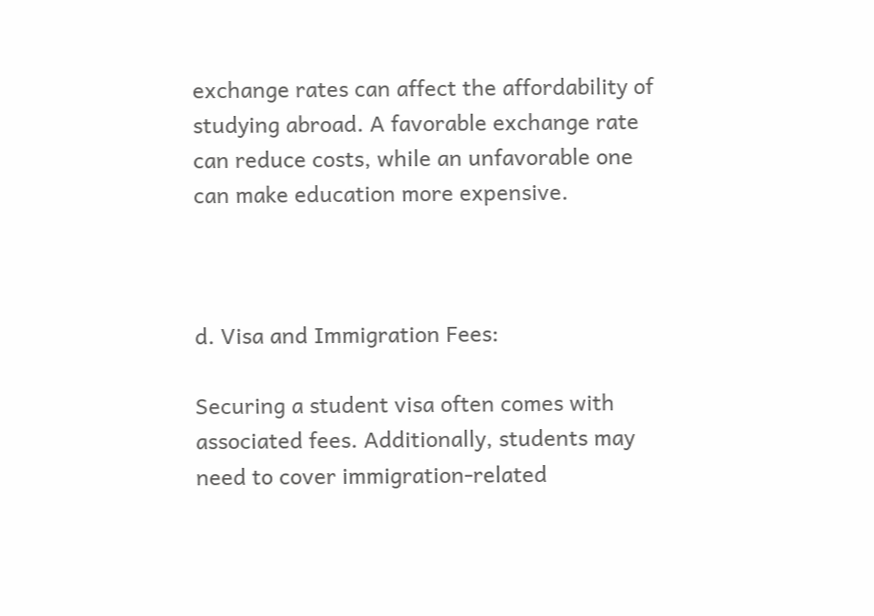exchange rates can affect the affordability of studying abroad. A favorable exchange rate can reduce costs, while an unfavorable one can make education more expensive.



d. Visa and Immigration Fees:

Securing a student visa often comes with associated fees. Additionally, students may need to cover immigration-related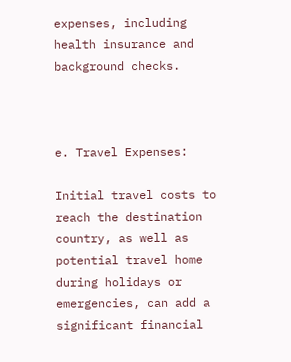expenses, including health insurance and background checks.



e. Travel Expenses:

Initial travel costs to reach the destination country, as well as potential travel home during holidays or emergencies, can add a significant financial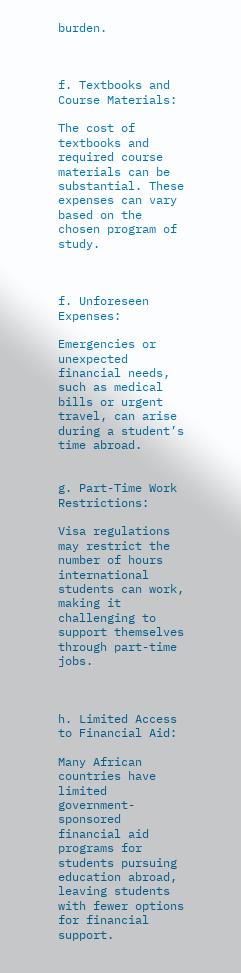burden.



f. Textbooks and Course Materials:

The cost of textbooks and required course materials can be substantial. These expenses can vary based on the chosen program of study.



f. Unforeseen Expenses:

Emergencies or unexpected financial needs, such as medical bills or urgent travel, can arise during a student’s time abroad.


g. Part-Time Work Restrictions:

Visa regulations may restrict the number of hours international students can work, making it challenging to support themselves through part-time jobs.



h. Limited Access to Financial Aid:

Many African countries have limited government-sponsored financial aid programs for students pursuing education abroad, leaving students with fewer options for financial support.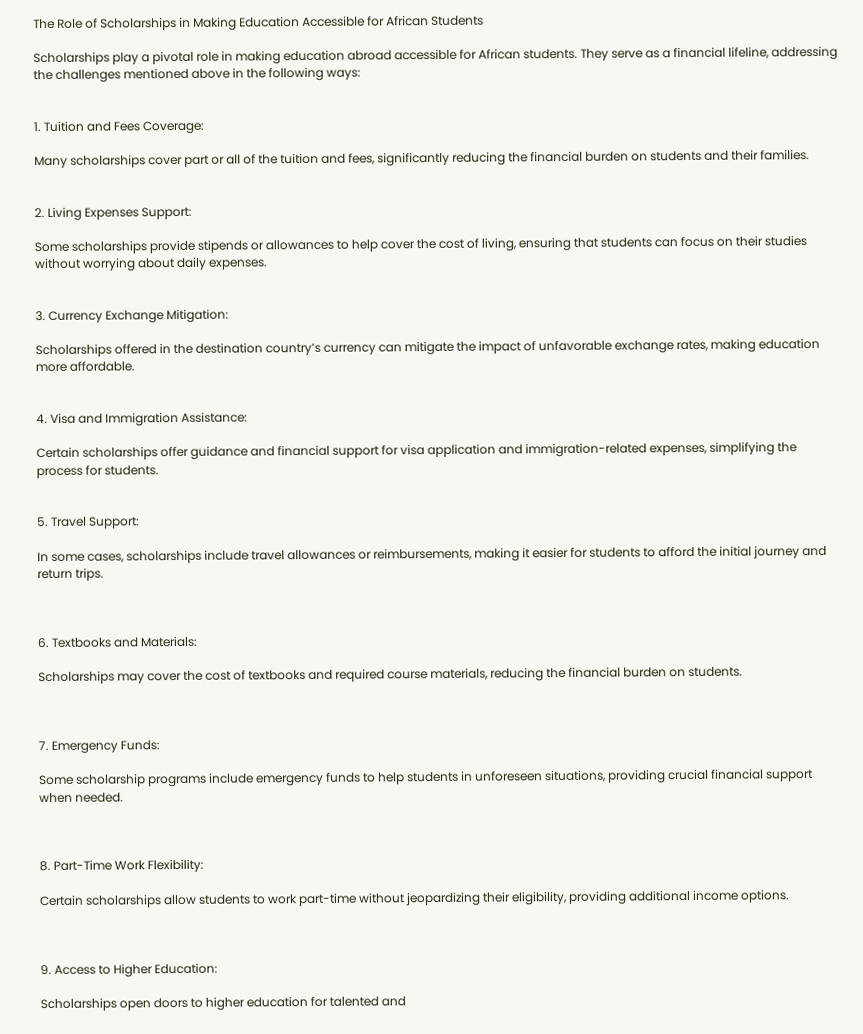The Role of Scholarships in Making Education Accessible for African Students

Scholarships play a pivotal role in making education abroad accessible for African students. They serve as a financial lifeline, addressing the challenges mentioned above in the following ways:


1. Tuition and Fees Coverage:

Many scholarships cover part or all of the tuition and fees, significantly reducing the financial burden on students and their families.


2. Living Expenses Support:

Some scholarships provide stipends or allowances to help cover the cost of living, ensuring that students can focus on their studies without worrying about daily expenses.


3. Currency Exchange Mitigation:

Scholarships offered in the destination country’s currency can mitigate the impact of unfavorable exchange rates, making education more affordable.


4. Visa and Immigration Assistance:

Certain scholarships offer guidance and financial support for visa application and immigration-related expenses, simplifying the process for students.


5. Travel Support:

In some cases, scholarships include travel allowances or reimbursements, making it easier for students to afford the initial journey and return trips.



6. Textbooks and Materials:

Scholarships may cover the cost of textbooks and required course materials, reducing the financial burden on students.



7. Emergency Funds:

Some scholarship programs include emergency funds to help students in unforeseen situations, providing crucial financial support when needed.



8. Part-Time Work Flexibility:

Certain scholarships allow students to work part-time without jeopardizing their eligibility, providing additional income options.



9. Access to Higher Education:

Scholarships open doors to higher education for talented and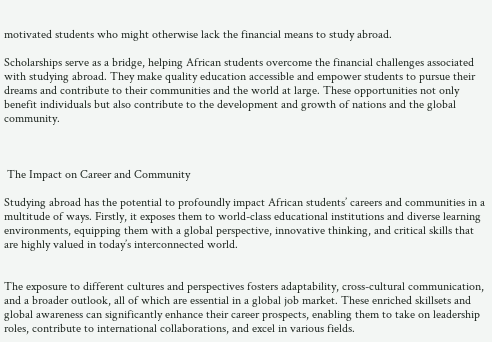motivated students who might otherwise lack the financial means to study abroad.

Scholarships serve as a bridge, helping African students overcome the financial challenges associated with studying abroad. They make quality education accessible and empower students to pursue their dreams and contribute to their communities and the world at large. These opportunities not only benefit individuals but also contribute to the development and growth of nations and the global community.



 The Impact on Career and Community

Studying abroad has the potential to profoundly impact African students’ careers and communities in a multitude of ways. Firstly, it exposes them to world-class educational institutions and diverse learning environments, equipping them with a global perspective, innovative thinking, and critical skills that are highly valued in today’s interconnected world.


The exposure to different cultures and perspectives fosters adaptability, cross-cultural communication, and a broader outlook, all of which are essential in a global job market. These enriched skillsets and global awareness can significantly enhance their career prospects, enabling them to take on leadership roles, contribute to international collaborations, and excel in various fields.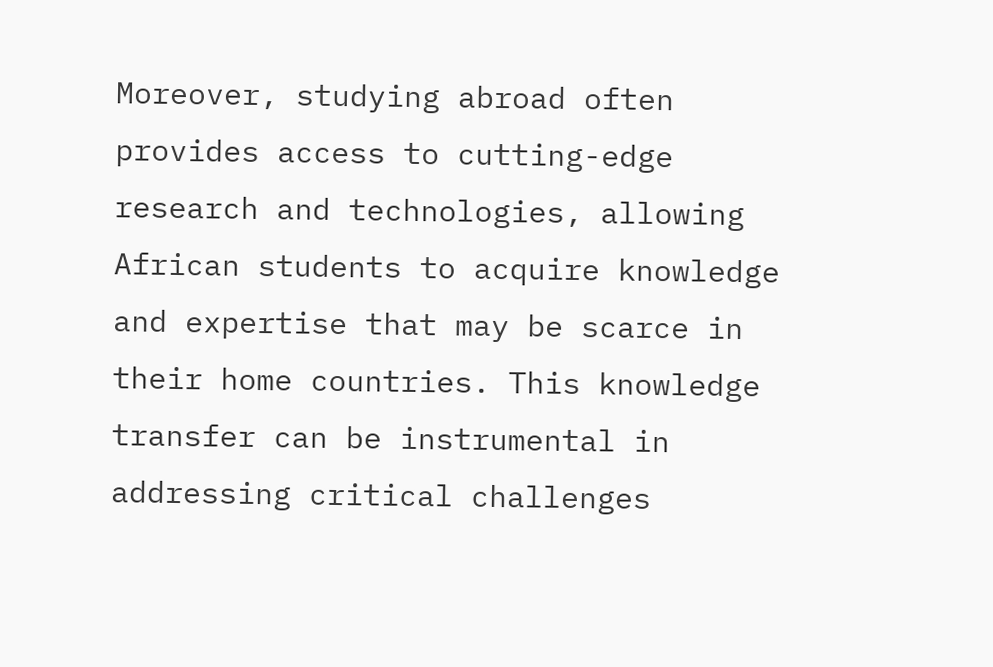Moreover, studying abroad often provides access to cutting-edge research and technologies, allowing African students to acquire knowledge and expertise that may be scarce in their home countries. This knowledge transfer can be instrumental in addressing critical challenges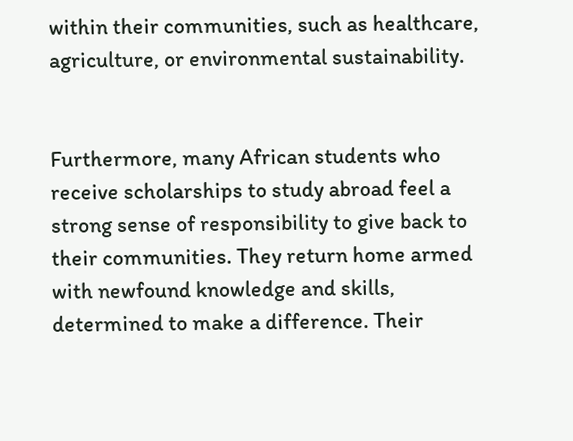within their communities, such as healthcare, agriculture, or environmental sustainability.


Furthermore, many African students who receive scholarships to study abroad feel a strong sense of responsibility to give back to their communities. They return home armed with newfound knowledge and skills, determined to make a difference. Their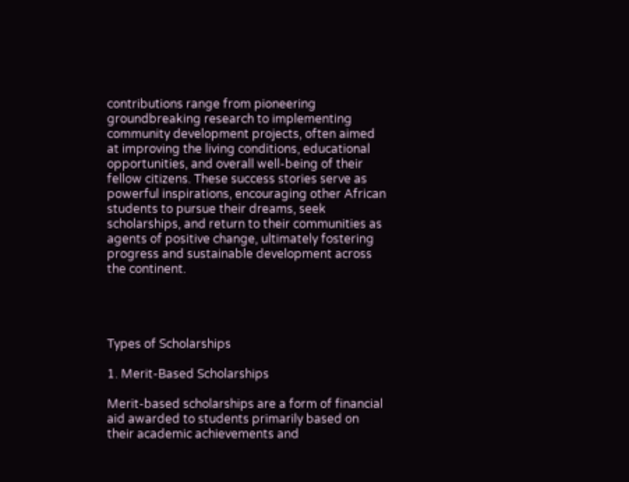contributions range from pioneering groundbreaking research to implementing community development projects, often aimed at improving the living conditions, educational opportunities, and overall well-being of their fellow citizens. These success stories serve as powerful inspirations, encouraging other African students to pursue their dreams, seek scholarships, and return to their communities as agents of positive change, ultimately fostering progress and sustainable development across the continent.




Types of Scholarships

1. Merit-Based Scholarships

Merit-based scholarships are a form of financial aid awarded to students primarily based on their academic achievements and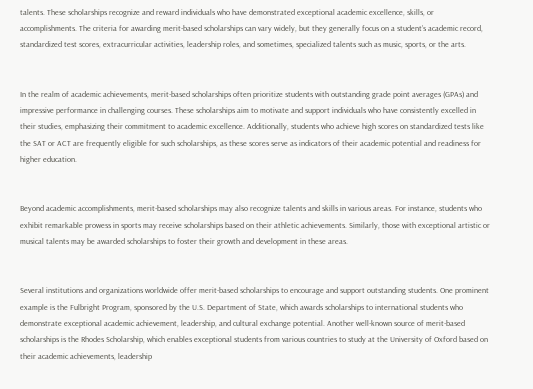talents. These scholarships recognize and reward individuals who have demonstrated exceptional academic excellence, skills, or accomplishments. The criteria for awarding merit-based scholarships can vary widely, but they generally focus on a student’s academic record, standardized test scores, extracurricular activities, leadership roles, and sometimes, specialized talents such as music, sports, or the arts.


In the realm of academic achievements, merit-based scholarships often prioritize students with outstanding grade point averages (GPAs) and impressive performance in challenging courses. These scholarships aim to motivate and support individuals who have consistently excelled in their studies, emphasizing their commitment to academic excellence. Additionally, students who achieve high scores on standardized tests like the SAT or ACT are frequently eligible for such scholarships, as these scores serve as indicators of their academic potential and readiness for higher education.


Beyond academic accomplishments, merit-based scholarships may also recognize talents and skills in various areas. For instance, students who exhibit remarkable prowess in sports may receive scholarships based on their athletic achievements. Similarly, those with exceptional artistic or musical talents may be awarded scholarships to foster their growth and development in these areas.


Several institutions and organizations worldwide offer merit-based scholarships to encourage and support outstanding students. One prominent example is the Fulbright Program, sponsored by the U.S. Department of State, which awards scholarships to international students who demonstrate exceptional academic achievement, leadership, and cultural exchange potential. Another well-known source of merit-based scholarships is the Rhodes Scholarship, which enables exceptional students from various countries to study at the University of Oxford based on their academic achievements, leadership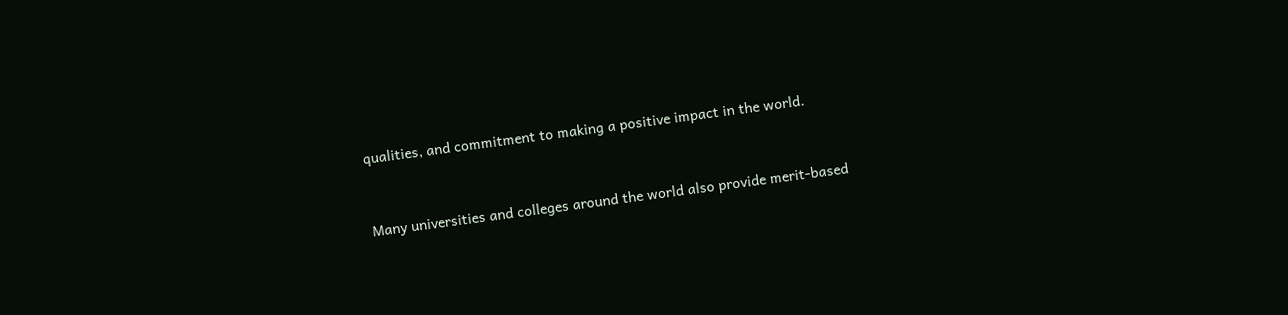qualities, and commitment to making a positive impact in the world.


Many universities and colleges around the world also provide merit-based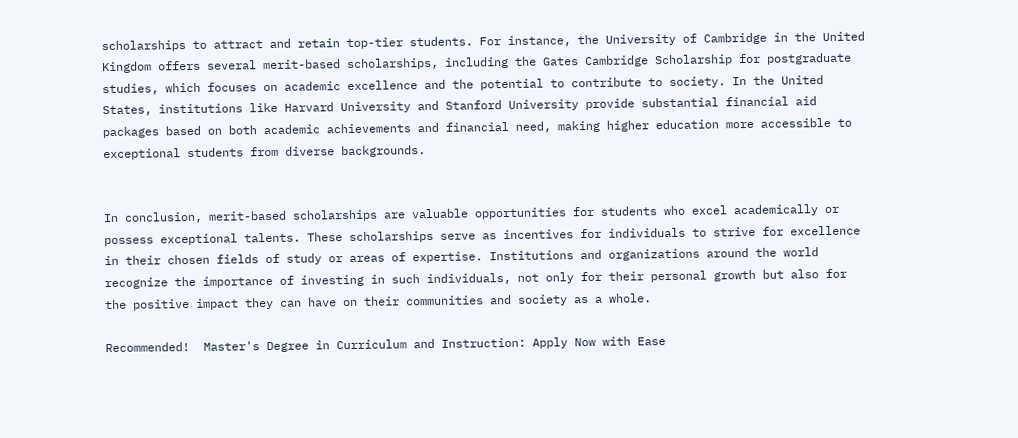scholarships to attract and retain top-tier students. For instance, the University of Cambridge in the United Kingdom offers several merit-based scholarships, including the Gates Cambridge Scholarship for postgraduate studies, which focuses on academic excellence and the potential to contribute to society. In the United States, institutions like Harvard University and Stanford University provide substantial financial aid packages based on both academic achievements and financial need, making higher education more accessible to exceptional students from diverse backgrounds.


In conclusion, merit-based scholarships are valuable opportunities for students who excel academically or possess exceptional talents. These scholarships serve as incentives for individuals to strive for excellence in their chosen fields of study or areas of expertise. Institutions and organizations around the world recognize the importance of investing in such individuals, not only for their personal growth but also for the positive impact they can have on their communities and society as a whole.

Recommended!  Master's Degree in Curriculum and Instruction: Apply Now with Ease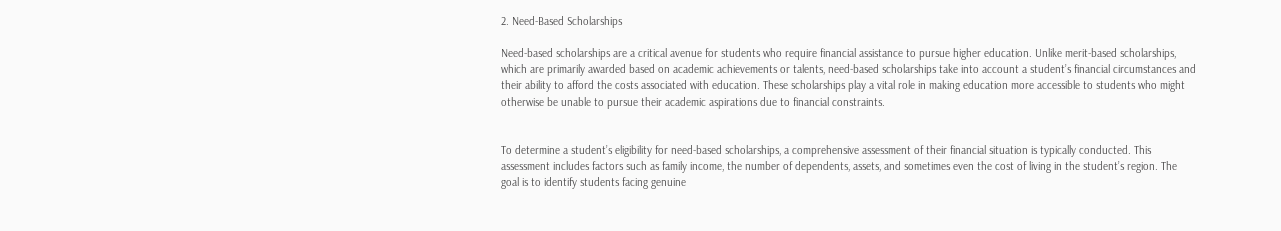2. Need-Based Scholarships

Need-based scholarships are a critical avenue for students who require financial assistance to pursue higher education. Unlike merit-based scholarships, which are primarily awarded based on academic achievements or talents, need-based scholarships take into account a student’s financial circumstances and their ability to afford the costs associated with education. These scholarships play a vital role in making education more accessible to students who might otherwise be unable to pursue their academic aspirations due to financial constraints.


To determine a student’s eligibility for need-based scholarships, a comprehensive assessment of their financial situation is typically conducted. This assessment includes factors such as family income, the number of dependents, assets, and sometimes even the cost of living in the student’s region. The goal is to identify students facing genuine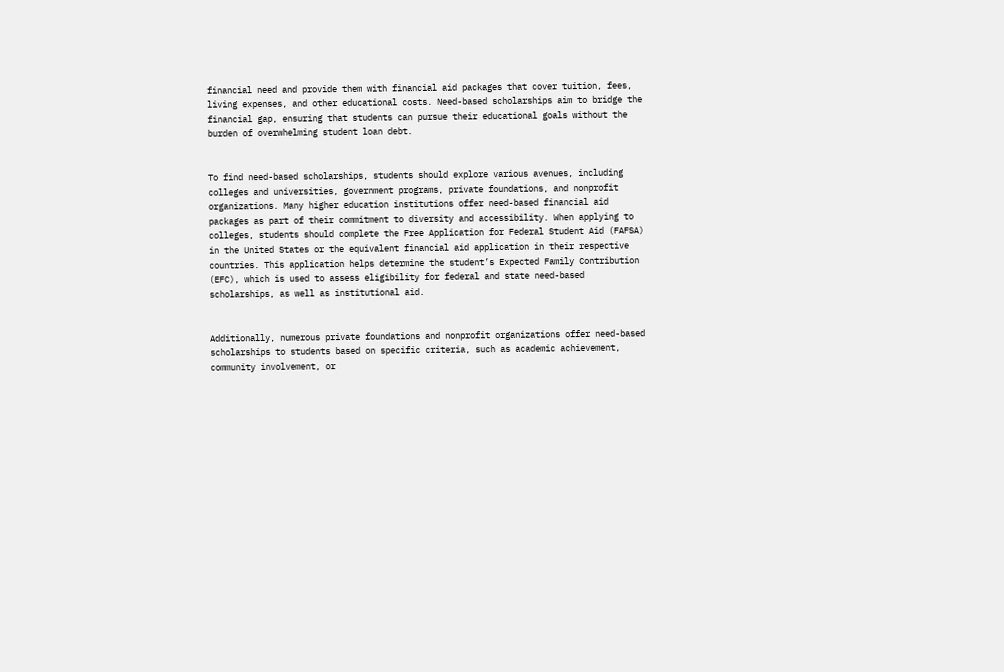financial need and provide them with financial aid packages that cover tuition, fees, living expenses, and other educational costs. Need-based scholarships aim to bridge the financial gap, ensuring that students can pursue their educational goals without the burden of overwhelming student loan debt.


To find need-based scholarships, students should explore various avenues, including colleges and universities, government programs, private foundations, and nonprofit organizations. Many higher education institutions offer need-based financial aid packages as part of their commitment to diversity and accessibility. When applying to colleges, students should complete the Free Application for Federal Student Aid (FAFSA) in the United States or the equivalent financial aid application in their respective countries. This application helps determine the student’s Expected Family Contribution (EFC), which is used to assess eligibility for federal and state need-based scholarships, as well as institutional aid.


Additionally, numerous private foundations and nonprofit organizations offer need-based scholarships to students based on specific criteria, such as academic achievement, community involvement, or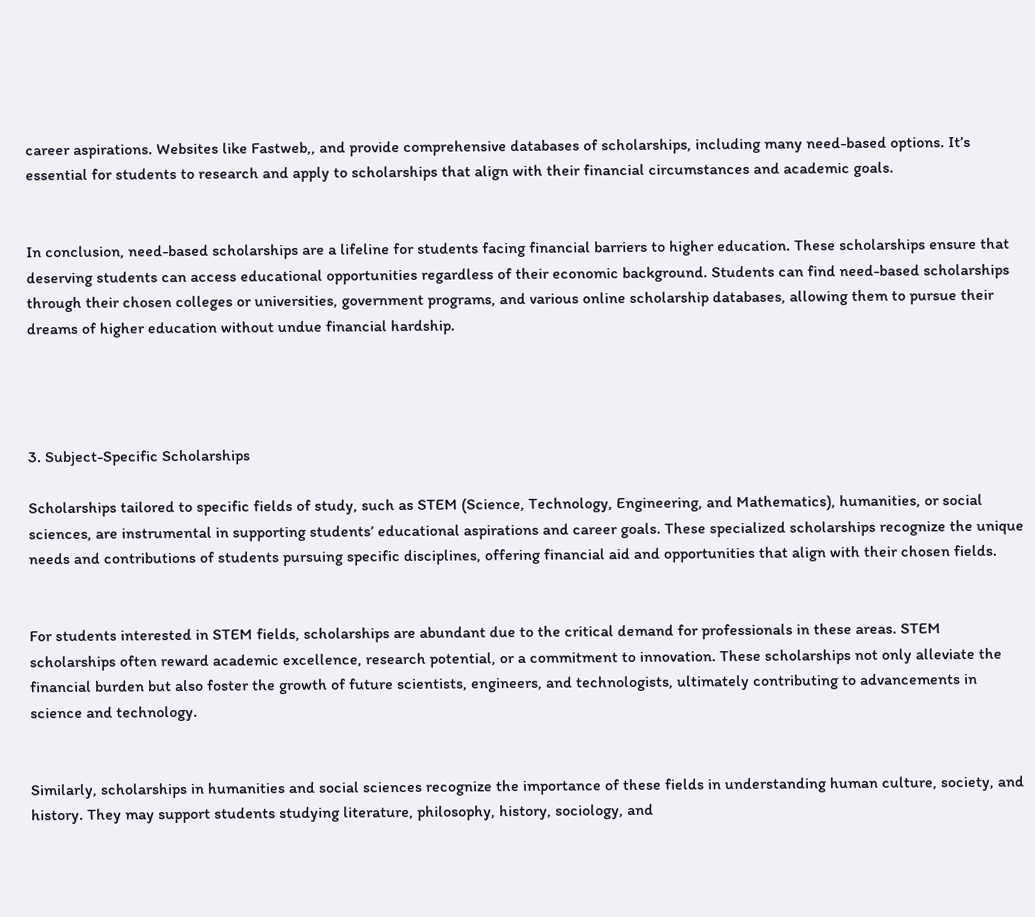career aspirations. Websites like Fastweb,, and provide comprehensive databases of scholarships, including many need-based options. It’s essential for students to research and apply to scholarships that align with their financial circumstances and academic goals.


In conclusion, need-based scholarships are a lifeline for students facing financial barriers to higher education. These scholarships ensure that deserving students can access educational opportunities regardless of their economic background. Students can find need-based scholarships through their chosen colleges or universities, government programs, and various online scholarship databases, allowing them to pursue their dreams of higher education without undue financial hardship.




3. Subject-Specific Scholarships

Scholarships tailored to specific fields of study, such as STEM (Science, Technology, Engineering, and Mathematics), humanities, or social sciences, are instrumental in supporting students’ educational aspirations and career goals. These specialized scholarships recognize the unique needs and contributions of students pursuing specific disciplines, offering financial aid and opportunities that align with their chosen fields.


For students interested in STEM fields, scholarships are abundant due to the critical demand for professionals in these areas. STEM scholarships often reward academic excellence, research potential, or a commitment to innovation. These scholarships not only alleviate the financial burden but also foster the growth of future scientists, engineers, and technologists, ultimately contributing to advancements in science and technology.


Similarly, scholarships in humanities and social sciences recognize the importance of these fields in understanding human culture, society, and history. They may support students studying literature, philosophy, history, sociology, and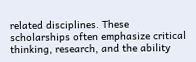related disciplines. These scholarships often emphasize critical thinking, research, and the ability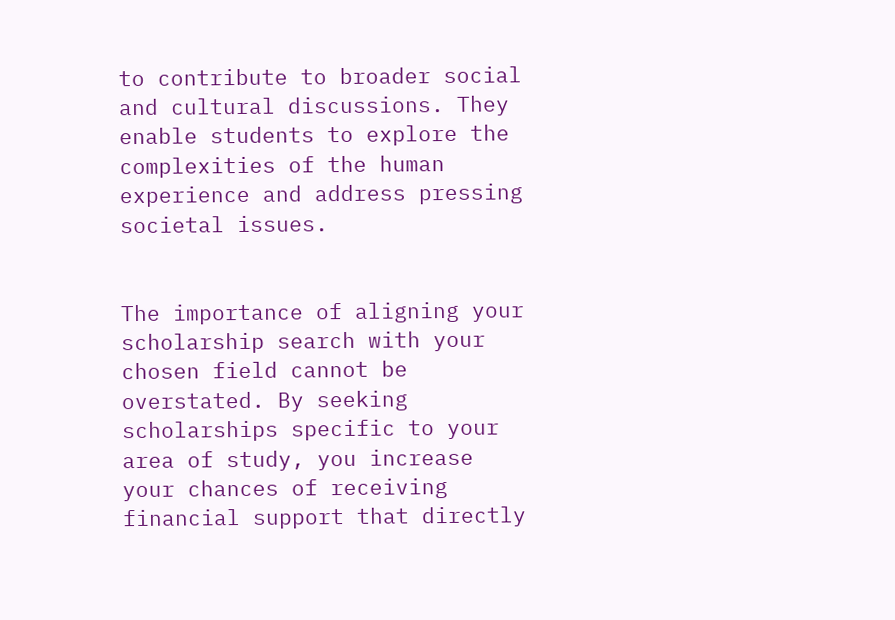to contribute to broader social and cultural discussions. They enable students to explore the complexities of the human experience and address pressing societal issues.


The importance of aligning your scholarship search with your chosen field cannot be overstated. By seeking scholarships specific to your area of study, you increase your chances of receiving financial support that directly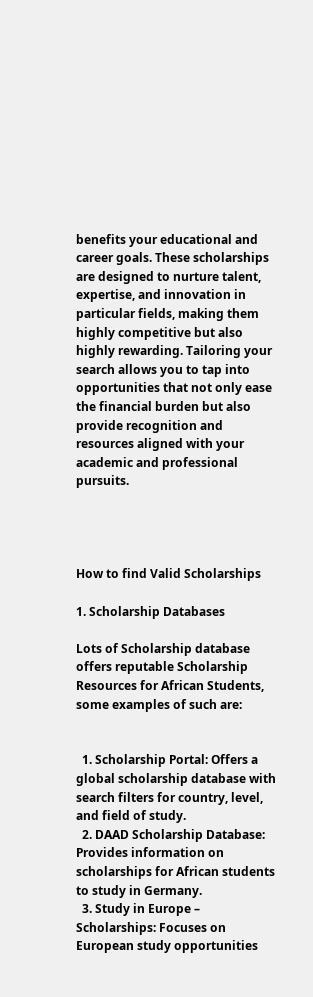benefits your educational and career goals. These scholarships are designed to nurture talent, expertise, and innovation in particular fields, making them highly competitive but also highly rewarding. Tailoring your search allows you to tap into opportunities that not only ease the financial burden but also provide recognition and resources aligned with your academic and professional pursuits.




How to find Valid Scholarships

1. Scholarship Databases

Lots of Scholarship database offers reputable Scholarship Resources for African Students, some examples of such are:


  1. Scholarship Portal: Offers a global scholarship database with search filters for country, level, and field of study.
  2. DAAD Scholarship Database: Provides information on scholarships for African students to study in Germany.
  3. Study in Europe – Scholarships: Focuses on European study opportunities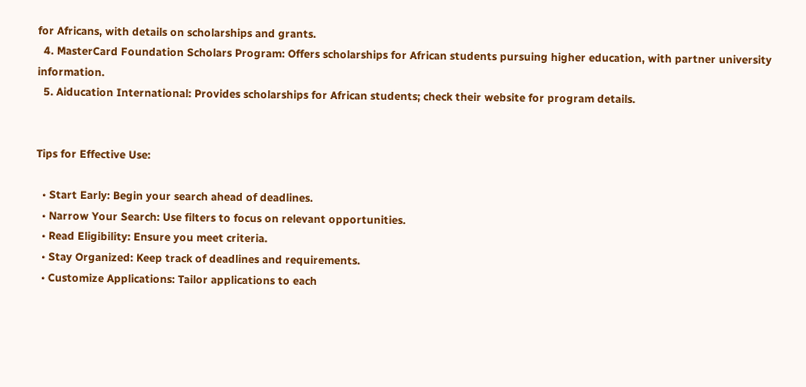for Africans, with details on scholarships and grants.
  4. MasterCard Foundation Scholars Program: Offers scholarships for African students pursuing higher education, with partner university information.
  5. Aiducation International: Provides scholarships for African students; check their website for program details.


Tips for Effective Use:

  • Start Early: Begin your search ahead of deadlines.
  • Narrow Your Search: Use filters to focus on relevant opportunities.
  • Read Eligibility: Ensure you meet criteria.
  • Stay Organized: Keep track of deadlines and requirements.
  • Customize Applications: Tailor applications to each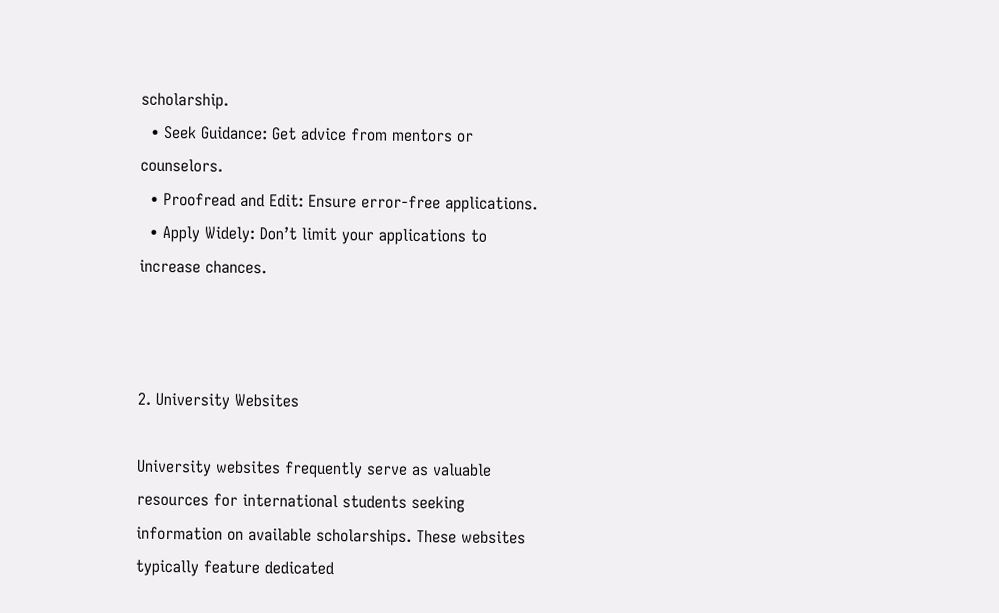scholarship.
  • Seek Guidance: Get advice from mentors or counselors.
  • Proofread and Edit: Ensure error-free applications.
  • Apply Widely: Don’t limit your applications to increase chances.



2. University Websites

University websites frequently serve as valuable resources for international students seeking information on available scholarships. These websites typically feature dedicated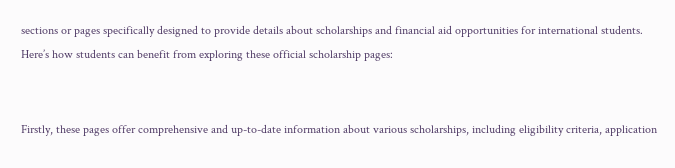sections or pages specifically designed to provide details about scholarships and financial aid opportunities for international students. Here’s how students can benefit from exploring these official scholarship pages:


Firstly, these pages offer comprehensive and up-to-date information about various scholarships, including eligibility criteria, application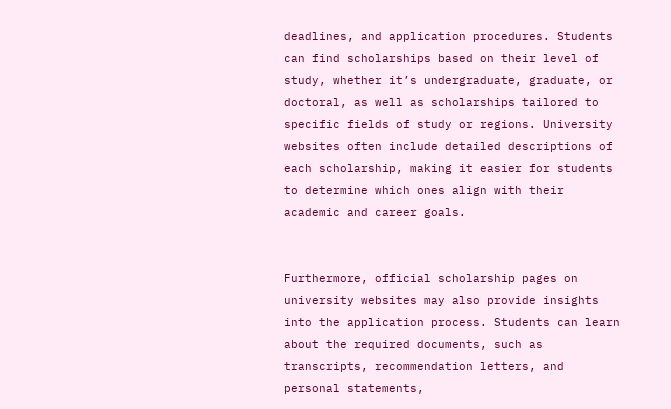deadlines, and application procedures. Students can find scholarships based on their level of study, whether it’s undergraduate, graduate, or doctoral, as well as scholarships tailored to specific fields of study or regions. University websites often include detailed descriptions of each scholarship, making it easier for students to determine which ones align with their academic and career goals.


Furthermore, official scholarship pages on university websites may also provide insights into the application process. Students can learn about the required documents, such as transcripts, recommendation letters, and personal statements,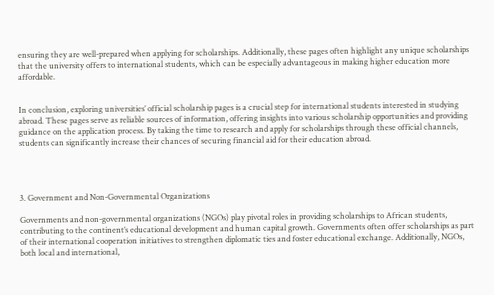ensuring they are well-prepared when applying for scholarships. Additionally, these pages often highlight any unique scholarships that the university offers to international students, which can be especially advantageous in making higher education more affordable.


In conclusion, exploring universities’ official scholarship pages is a crucial step for international students interested in studying abroad. These pages serve as reliable sources of information, offering insights into various scholarship opportunities and providing guidance on the application process. By taking the time to research and apply for scholarships through these official channels, students can significantly increase their chances of securing financial aid for their education abroad.




3. Government and Non-Governmental Organizations

Governments and non-governmental organizations (NGOs) play pivotal roles in providing scholarships to African students, contributing to the continent’s educational development and human capital growth. Governments often offer scholarships as part of their international cooperation initiatives to strengthen diplomatic ties and foster educational exchange. Additionally, NGOs, both local and international,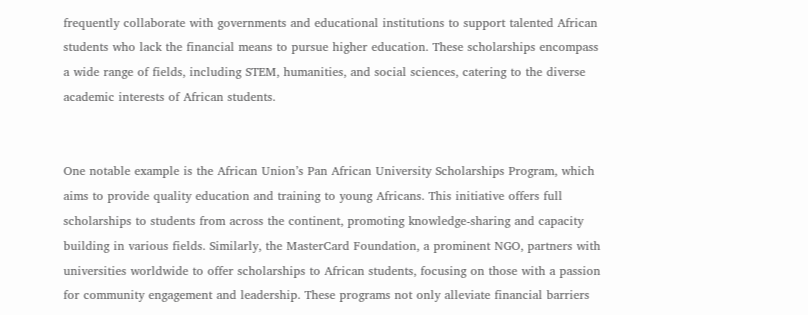frequently collaborate with governments and educational institutions to support talented African students who lack the financial means to pursue higher education. These scholarships encompass a wide range of fields, including STEM, humanities, and social sciences, catering to the diverse academic interests of African students.


One notable example is the African Union’s Pan African University Scholarships Program, which aims to provide quality education and training to young Africans. This initiative offers full scholarships to students from across the continent, promoting knowledge-sharing and capacity building in various fields. Similarly, the MasterCard Foundation, a prominent NGO, partners with universities worldwide to offer scholarships to African students, focusing on those with a passion for community engagement and leadership. These programs not only alleviate financial barriers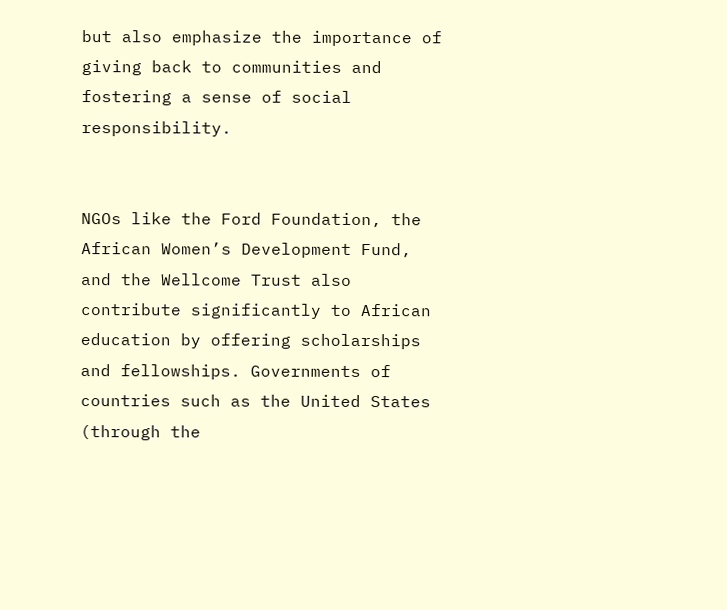but also emphasize the importance of giving back to communities and fostering a sense of social responsibility.


NGOs like the Ford Foundation, the African Women’s Development Fund, and the Wellcome Trust also contribute significantly to African education by offering scholarships and fellowships. Governments of countries such as the United States (through the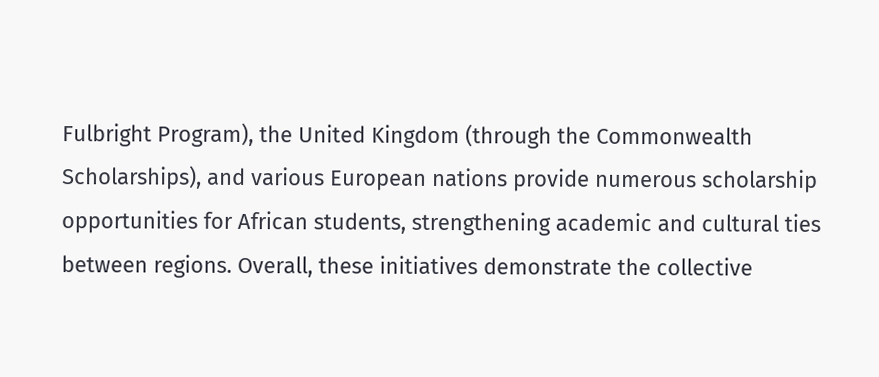Fulbright Program), the United Kingdom (through the Commonwealth Scholarships), and various European nations provide numerous scholarship opportunities for African students, strengthening academic and cultural ties between regions. Overall, these initiatives demonstrate the collective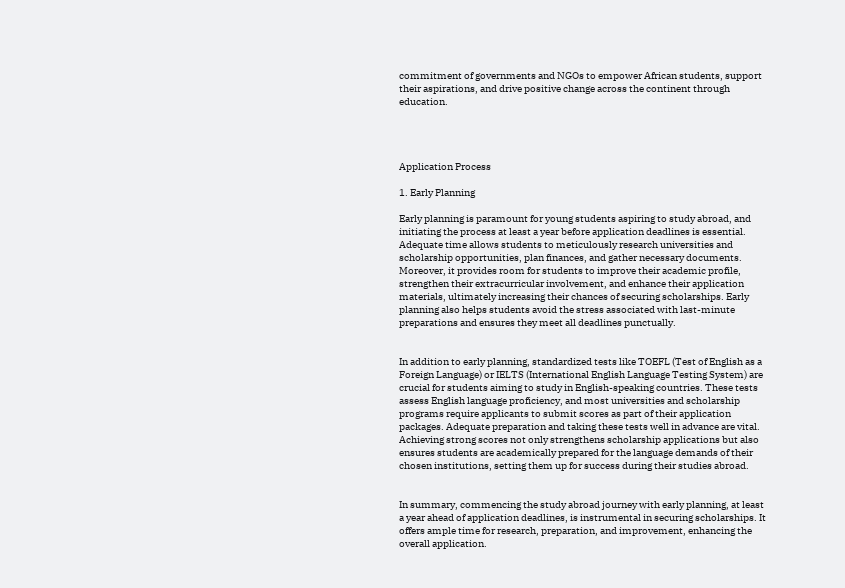commitment of governments and NGOs to empower African students, support their aspirations, and drive positive change across the continent through education.




Application Process

1. Early Planning

Early planning is paramount for young students aspiring to study abroad, and initiating the process at least a year before application deadlines is essential. Adequate time allows students to meticulously research universities and scholarship opportunities, plan finances, and gather necessary documents. Moreover, it provides room for students to improve their academic profile, strengthen their extracurricular involvement, and enhance their application materials, ultimately increasing their chances of securing scholarships. Early planning also helps students avoid the stress associated with last-minute preparations and ensures they meet all deadlines punctually.


In addition to early planning, standardized tests like TOEFL (Test of English as a Foreign Language) or IELTS (International English Language Testing System) are crucial for students aiming to study in English-speaking countries. These tests assess English language proficiency, and most universities and scholarship programs require applicants to submit scores as part of their application packages. Adequate preparation and taking these tests well in advance are vital. Achieving strong scores not only strengthens scholarship applications but also ensures students are academically prepared for the language demands of their chosen institutions, setting them up for success during their studies abroad.


In summary, commencing the study abroad journey with early planning, at least a year ahead of application deadlines, is instrumental in securing scholarships. It offers ample time for research, preparation, and improvement, enhancing the overall application.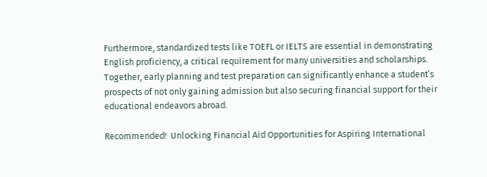Furthermore, standardized tests like TOEFL or IELTS are essential in demonstrating English proficiency, a critical requirement for many universities and scholarships. Together, early planning and test preparation can significantly enhance a student’s prospects of not only gaining admission but also securing financial support for their educational endeavors abroad.

Recommended!  Unlocking Financial Aid Opportunities for Aspiring International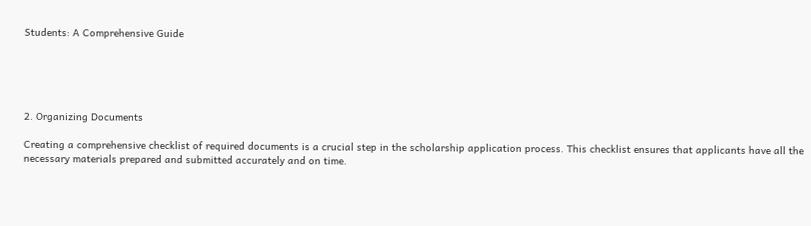Students: A Comprehensive Guide





2. Organizing Documents

Creating a comprehensive checklist of required documents is a crucial step in the scholarship application process. This checklist ensures that applicants have all the necessary materials prepared and submitted accurately and on time.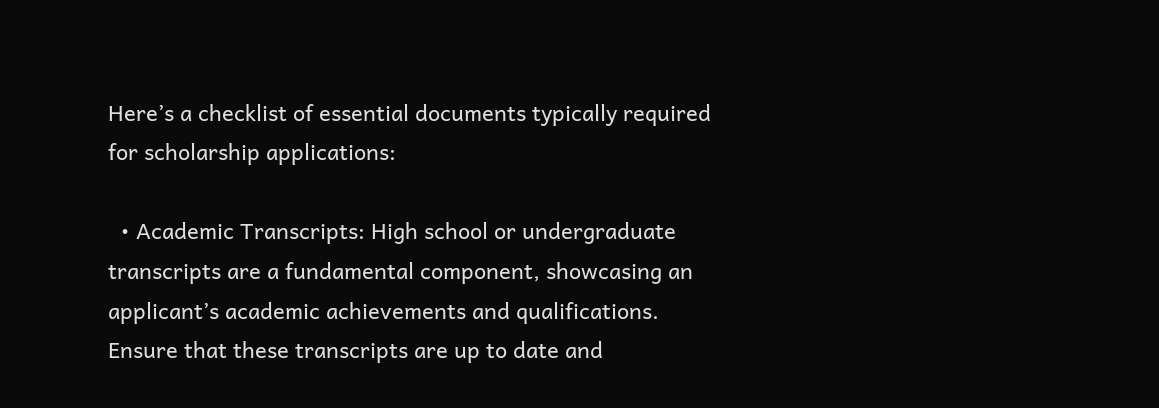Here’s a checklist of essential documents typically required for scholarship applications:

  • Academic Transcripts: High school or undergraduate transcripts are a fundamental component, showcasing an applicant’s academic achievements and qualifications. Ensure that these transcripts are up to date and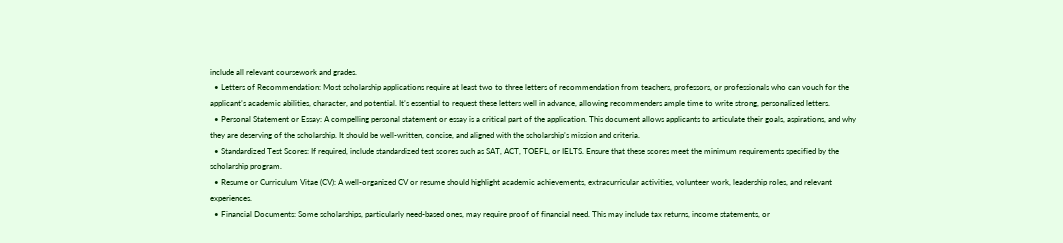include all relevant coursework and grades.
  • Letters of Recommendation: Most scholarship applications require at least two to three letters of recommendation from teachers, professors, or professionals who can vouch for the applicant’s academic abilities, character, and potential. It’s essential to request these letters well in advance, allowing recommenders ample time to write strong, personalized letters.
  • Personal Statement or Essay: A compelling personal statement or essay is a critical part of the application. This document allows applicants to articulate their goals, aspirations, and why they are deserving of the scholarship. It should be well-written, concise, and aligned with the scholarship’s mission and criteria.
  • Standardized Test Scores: If required, include standardized test scores such as SAT, ACT, TOEFL, or IELTS. Ensure that these scores meet the minimum requirements specified by the scholarship program.
  • Resume or Curriculum Vitae (CV): A well-organized CV or resume should highlight academic achievements, extracurricular activities, volunteer work, leadership roles, and relevant experiences.
  • Financial Documents: Some scholarships, particularly need-based ones, may require proof of financial need. This may include tax returns, income statements, or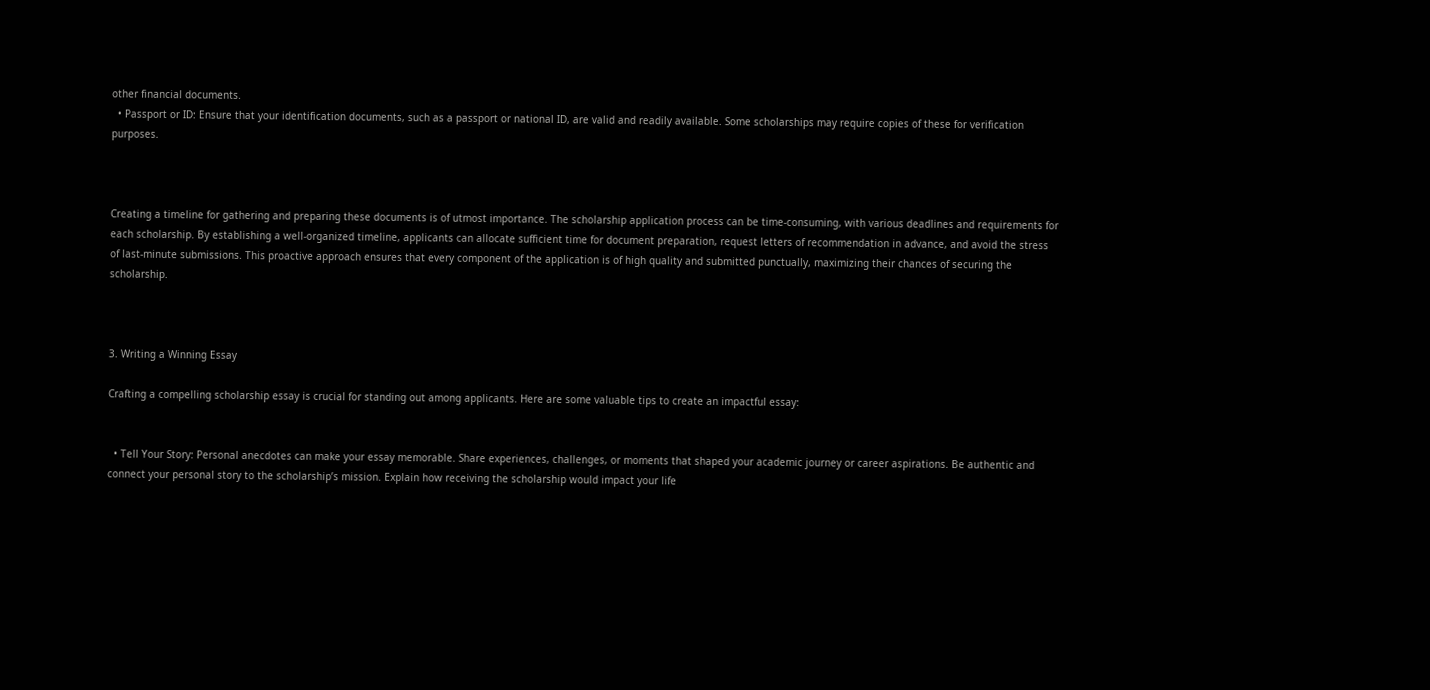other financial documents.
  • Passport or ID: Ensure that your identification documents, such as a passport or national ID, are valid and readily available. Some scholarships may require copies of these for verification purposes.



Creating a timeline for gathering and preparing these documents is of utmost importance. The scholarship application process can be time-consuming, with various deadlines and requirements for each scholarship. By establishing a well-organized timeline, applicants can allocate sufficient time for document preparation, request letters of recommendation in advance, and avoid the stress of last-minute submissions. This proactive approach ensures that every component of the application is of high quality and submitted punctually, maximizing their chances of securing the scholarship.



3. Writing a Winning Essay

Crafting a compelling scholarship essay is crucial for standing out among applicants. Here are some valuable tips to create an impactful essay:


  • Tell Your Story: Personal anecdotes can make your essay memorable. Share experiences, challenges, or moments that shaped your academic journey or career aspirations. Be authentic and connect your personal story to the scholarship’s mission. Explain how receiving the scholarship would impact your life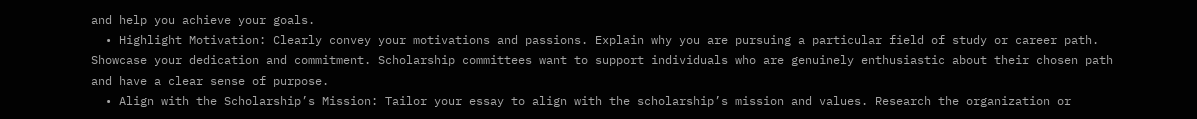and help you achieve your goals.
  • Highlight Motivation: Clearly convey your motivations and passions. Explain why you are pursuing a particular field of study or career path. Showcase your dedication and commitment. Scholarship committees want to support individuals who are genuinely enthusiastic about their chosen path and have a clear sense of purpose.
  • Align with the Scholarship’s Mission: Tailor your essay to align with the scholarship’s mission and values. Research the organization or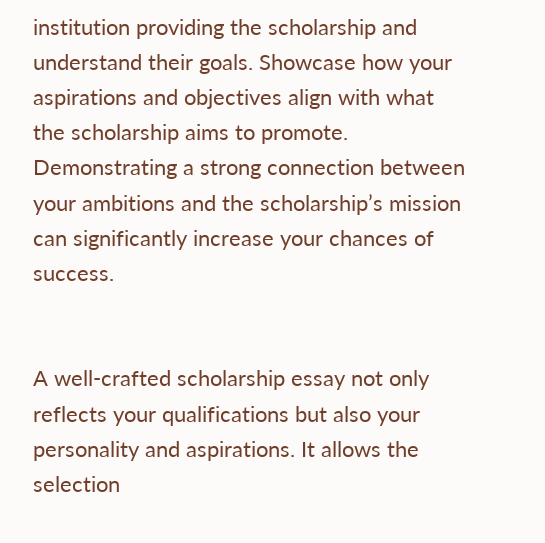institution providing the scholarship and understand their goals. Showcase how your aspirations and objectives align with what the scholarship aims to promote. Demonstrating a strong connection between your ambitions and the scholarship’s mission can significantly increase your chances of success.


A well-crafted scholarship essay not only reflects your qualifications but also your personality and aspirations. It allows the selection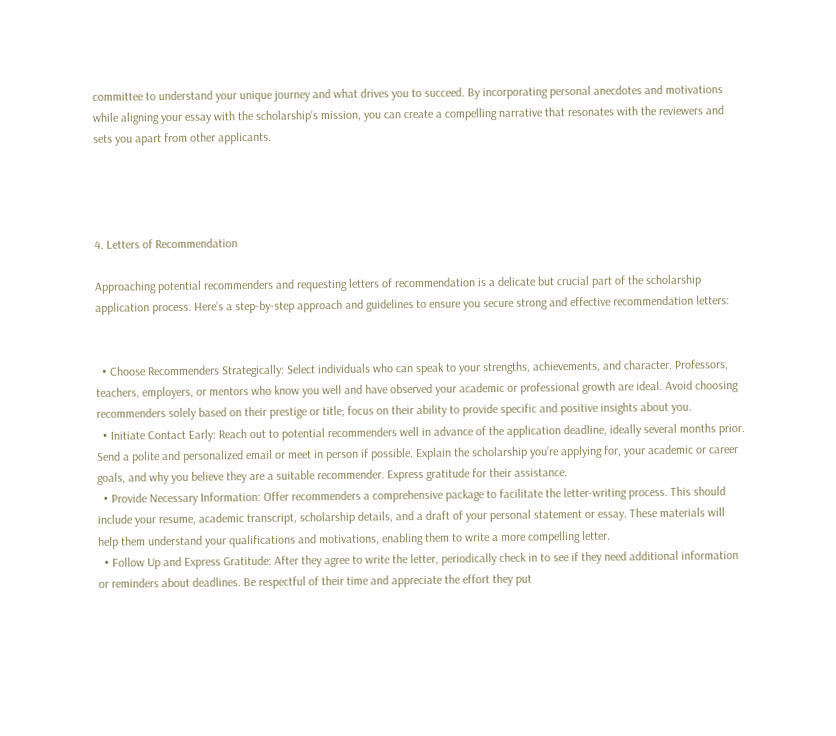committee to understand your unique journey and what drives you to succeed. By incorporating personal anecdotes and motivations while aligning your essay with the scholarship’s mission, you can create a compelling narrative that resonates with the reviewers and sets you apart from other applicants.




4. Letters of Recommendation

Approaching potential recommenders and requesting letters of recommendation is a delicate but crucial part of the scholarship application process. Here’s a step-by-step approach and guidelines to ensure you secure strong and effective recommendation letters:


  • Choose Recommenders Strategically: Select individuals who can speak to your strengths, achievements, and character. Professors, teachers, employers, or mentors who know you well and have observed your academic or professional growth are ideal. Avoid choosing recommenders solely based on their prestige or title; focus on their ability to provide specific and positive insights about you.
  • Initiate Contact Early: Reach out to potential recommenders well in advance of the application deadline, ideally several months prior. Send a polite and personalized email or meet in person if possible. Explain the scholarship you’re applying for, your academic or career goals, and why you believe they are a suitable recommender. Express gratitude for their assistance.
  • Provide Necessary Information: Offer recommenders a comprehensive package to facilitate the letter-writing process. This should include your resume, academic transcript, scholarship details, and a draft of your personal statement or essay. These materials will help them understand your qualifications and motivations, enabling them to write a more compelling letter.
  • Follow Up and Express Gratitude: After they agree to write the letter, periodically check in to see if they need additional information or reminders about deadlines. Be respectful of their time and appreciate the effort they put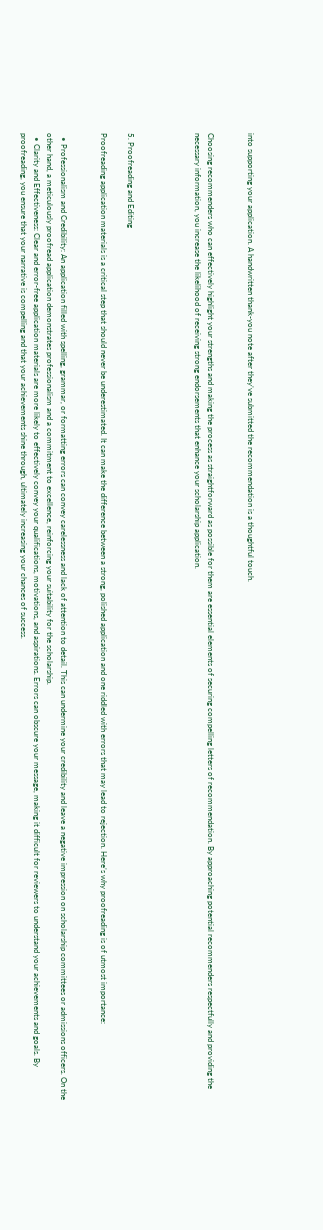into supporting your application. A handwritten thank-you note after they’ve submitted the recommendation is a thoughtful touch.


Choosing recommenders who can effectively highlight your strengths and making the process as straightforward as possible for them are essential elements of securing compelling letters of recommendation. By approaching potential recommenders respectfully and providing the necessary information, you increase the likelihood of receiving strong endorsements that enhance your scholarship application.




5. Proofreading and Editing

Proofreading application materials is a critical step that should never be underestimated. It can make the difference between a strong, polished application and one riddled with errors that may lead to rejection. Here’s why proofreading is of utmost importance:


  • Professionalism and Credibility: An application filled with spelling, grammar, or formatting errors can convey carelessness and lack of attention to detail. This can undermine your credibility and leave a negative impression on scholarship committees or admissions officers. On the other hand, a meticulously proofread application demonstrates professionalism and a commitment to excellence, reinforcing your suitability for the scholarship.
  • Clarity and Effectiveness: Clear and error-free application materials are more likely to effectively convey your qualifications, motivations, and aspirations. Errors can obscure your message, making it difficult for reviewers to understand your achievements and goals. By proofreading, you ensure that your narrative is compelling and that your achievements shine through, ultimately increasing your chances of success.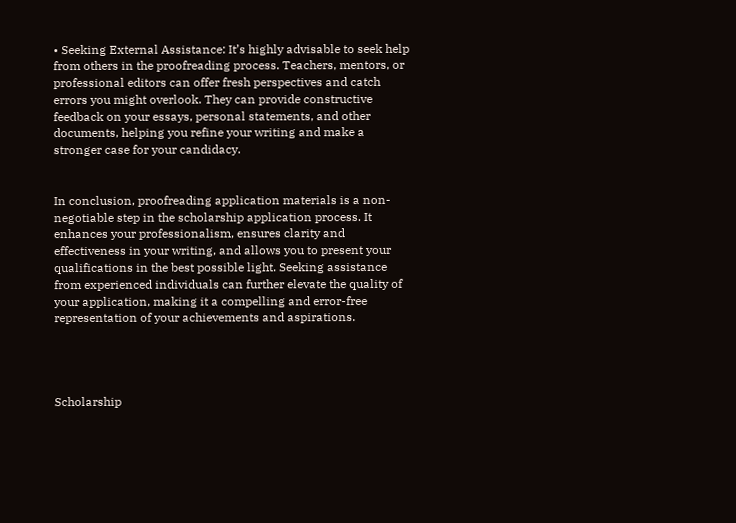• Seeking External Assistance: It’s highly advisable to seek help from others in the proofreading process. Teachers, mentors, or professional editors can offer fresh perspectives and catch errors you might overlook. They can provide constructive feedback on your essays, personal statements, and other documents, helping you refine your writing and make a stronger case for your candidacy.


In conclusion, proofreading application materials is a non-negotiable step in the scholarship application process. It enhances your professionalism, ensures clarity and effectiveness in your writing, and allows you to present your qualifications in the best possible light. Seeking assistance from experienced individuals can further elevate the quality of your application, making it a compelling and error-free representation of your achievements and aspirations.




Scholarship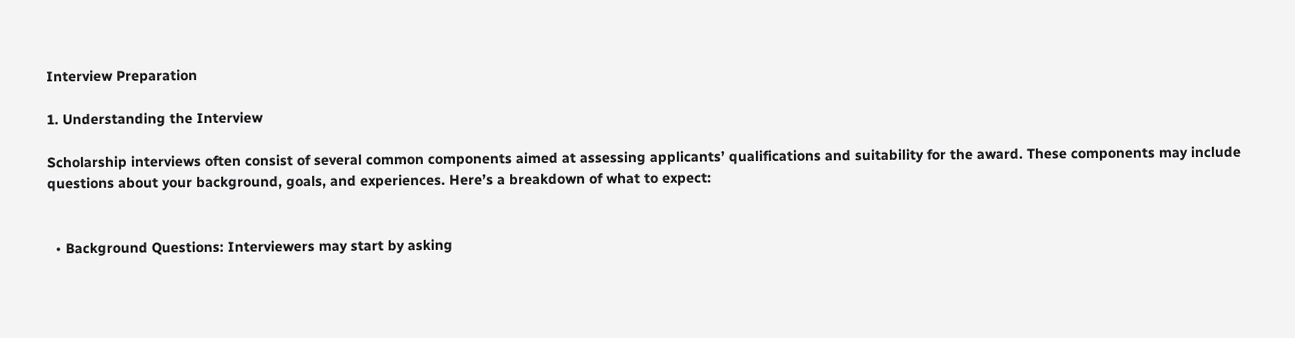Interview Preparation

1. Understanding the Interview

Scholarship interviews often consist of several common components aimed at assessing applicants’ qualifications and suitability for the award. These components may include questions about your background, goals, and experiences. Here’s a breakdown of what to expect:


  • Background Questions: Interviewers may start by asking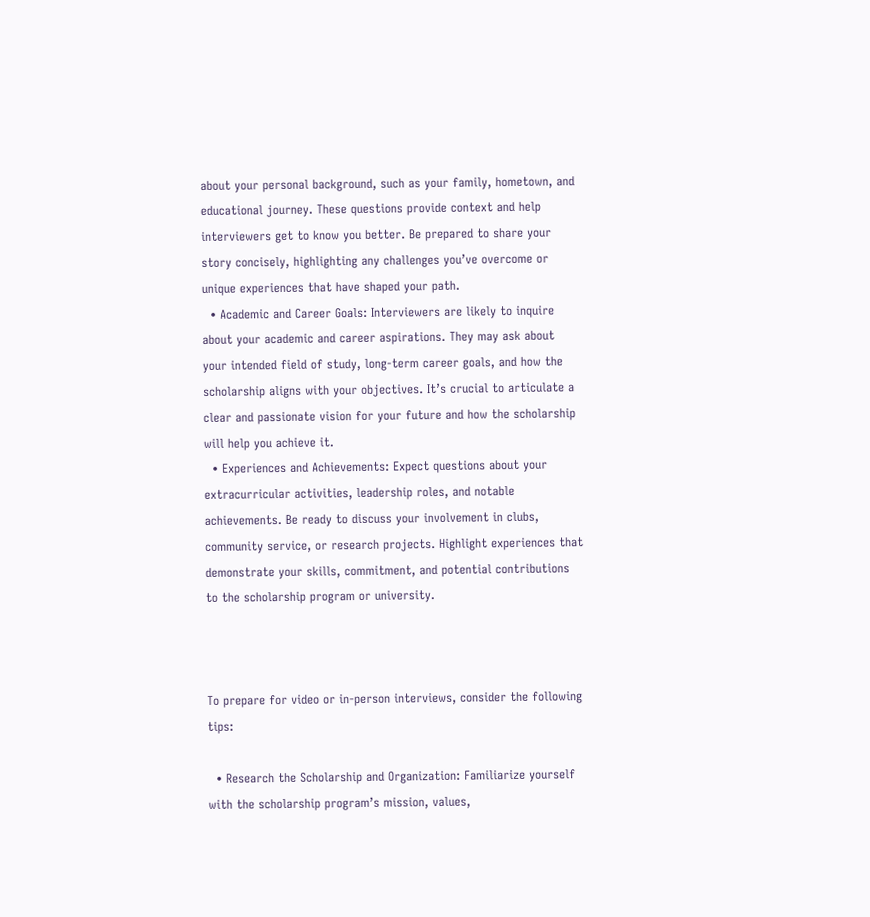about your personal background, such as your family, hometown, and educational journey. These questions provide context and help interviewers get to know you better. Be prepared to share your story concisely, highlighting any challenges you’ve overcome or unique experiences that have shaped your path.
  • Academic and Career Goals: Interviewers are likely to inquire about your academic and career aspirations. They may ask about your intended field of study, long-term career goals, and how the scholarship aligns with your objectives. It’s crucial to articulate a clear and passionate vision for your future and how the scholarship will help you achieve it.
  • Experiences and Achievements: Expect questions about your extracurricular activities, leadership roles, and notable achievements. Be ready to discuss your involvement in clubs, community service, or research projects. Highlight experiences that demonstrate your skills, commitment, and potential contributions to the scholarship program or university.



To prepare for video or in-person interviews, consider the following tips:

  • Research the Scholarship and Organization: Familiarize yourself with the scholarship program’s mission, values,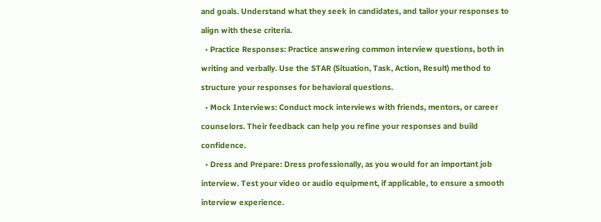and goals. Understand what they seek in candidates, and tailor your responses to align with these criteria.
  • Practice Responses: Practice answering common interview questions, both in writing and verbally. Use the STAR (Situation, Task, Action, Result) method to structure your responses for behavioral questions.
  • Mock Interviews: Conduct mock interviews with friends, mentors, or career counselors. Their feedback can help you refine your responses and build confidence.
  • Dress and Prepare: Dress professionally, as you would for an important job interview. Test your video or audio equipment, if applicable, to ensure a smooth interview experience.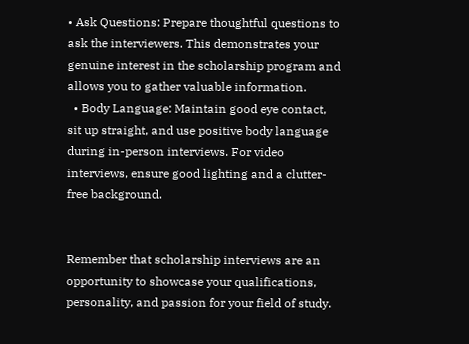• Ask Questions: Prepare thoughtful questions to ask the interviewers. This demonstrates your genuine interest in the scholarship program and allows you to gather valuable information.
  • Body Language: Maintain good eye contact, sit up straight, and use positive body language during in-person interviews. For video interviews, ensure good lighting and a clutter-free background.


Remember that scholarship interviews are an opportunity to showcase your qualifications, personality, and passion for your field of study.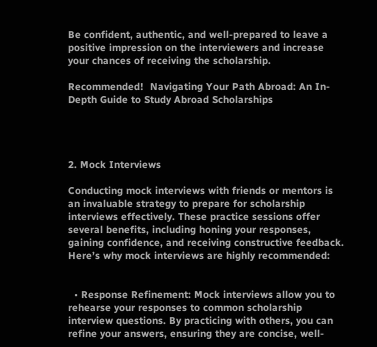Be confident, authentic, and well-prepared to leave a positive impression on the interviewers and increase your chances of receiving the scholarship.

Recommended!  Navigating Your Path Abroad: An In-Depth Guide to Study Abroad Scholarships




2. Mock Interviews

Conducting mock interviews with friends or mentors is an invaluable strategy to prepare for scholarship interviews effectively. These practice sessions offer several benefits, including honing your responses, gaining confidence, and receiving constructive feedback. Here’s why mock interviews are highly recommended:


  • Response Refinement: Mock interviews allow you to rehearse your responses to common scholarship interview questions. By practicing with others, you can refine your answers, ensuring they are concise, well-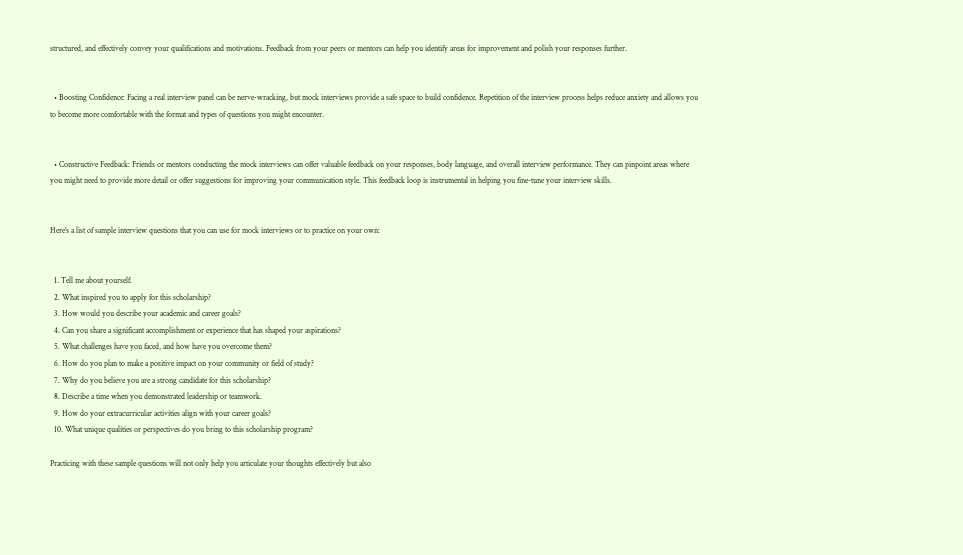structured, and effectively convey your qualifications and motivations. Feedback from your peers or mentors can help you identify areas for improvement and polish your responses further.


  • Boosting Confidence: Facing a real interview panel can be nerve-wracking, but mock interviews provide a safe space to build confidence. Repetition of the interview process helps reduce anxiety and allows you to become more comfortable with the format and types of questions you might encounter.


  • Constructive Feedback: Friends or mentors conducting the mock interviews can offer valuable feedback on your responses, body language, and overall interview performance. They can pinpoint areas where you might need to provide more detail or offer suggestions for improving your communication style. This feedback loop is instrumental in helping you fine-tune your interview skills.


Here’s a list of sample interview questions that you can use for mock interviews or to practice on your own:


  1. Tell me about yourself.
  2. What inspired you to apply for this scholarship?
  3. How would you describe your academic and career goals?
  4. Can you share a significant accomplishment or experience that has shaped your aspirations?
  5. What challenges have you faced, and how have you overcome them?
  6. How do you plan to make a positive impact on your community or field of study?
  7. Why do you believe you are a strong candidate for this scholarship?
  8. Describe a time when you demonstrated leadership or teamwork.
  9. How do your extracurricular activities align with your career goals?
  10. What unique qualities or perspectives do you bring to this scholarship program?

Practicing with these sample questions will not only help you articulate your thoughts effectively but also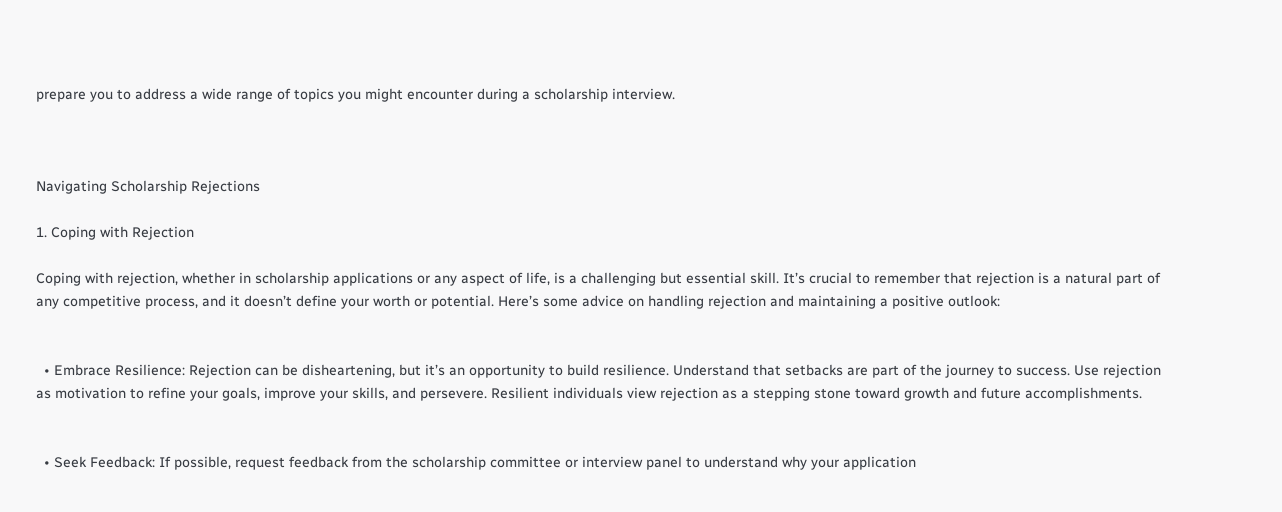prepare you to address a wide range of topics you might encounter during a scholarship interview.



Navigating Scholarship Rejections

1. Coping with Rejection

Coping with rejection, whether in scholarship applications or any aspect of life, is a challenging but essential skill. It’s crucial to remember that rejection is a natural part of any competitive process, and it doesn’t define your worth or potential. Here’s some advice on handling rejection and maintaining a positive outlook:


  • Embrace Resilience: Rejection can be disheartening, but it’s an opportunity to build resilience. Understand that setbacks are part of the journey to success. Use rejection as motivation to refine your goals, improve your skills, and persevere. Resilient individuals view rejection as a stepping stone toward growth and future accomplishments.


  • Seek Feedback: If possible, request feedback from the scholarship committee or interview panel to understand why your application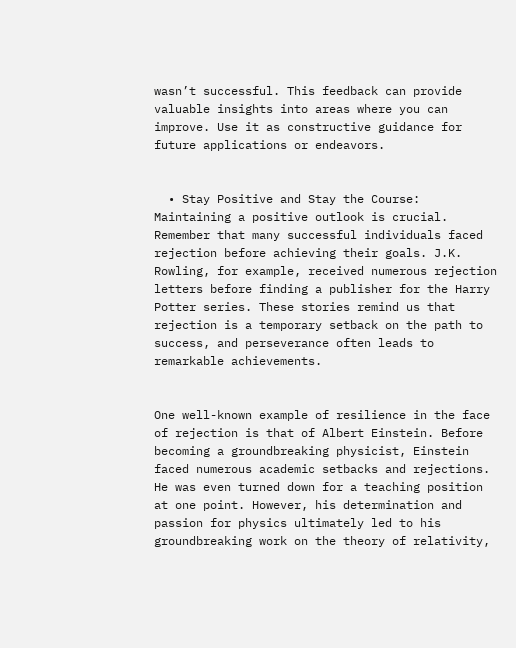wasn’t successful. This feedback can provide valuable insights into areas where you can improve. Use it as constructive guidance for future applications or endeavors.


  • Stay Positive and Stay the Course: Maintaining a positive outlook is crucial. Remember that many successful individuals faced rejection before achieving their goals. J.K. Rowling, for example, received numerous rejection letters before finding a publisher for the Harry Potter series. These stories remind us that rejection is a temporary setback on the path to success, and perseverance often leads to remarkable achievements.


One well-known example of resilience in the face of rejection is that of Albert Einstein. Before becoming a groundbreaking physicist, Einstein faced numerous academic setbacks and rejections. He was even turned down for a teaching position at one point. However, his determination and passion for physics ultimately led to his groundbreaking work on the theory of relativity,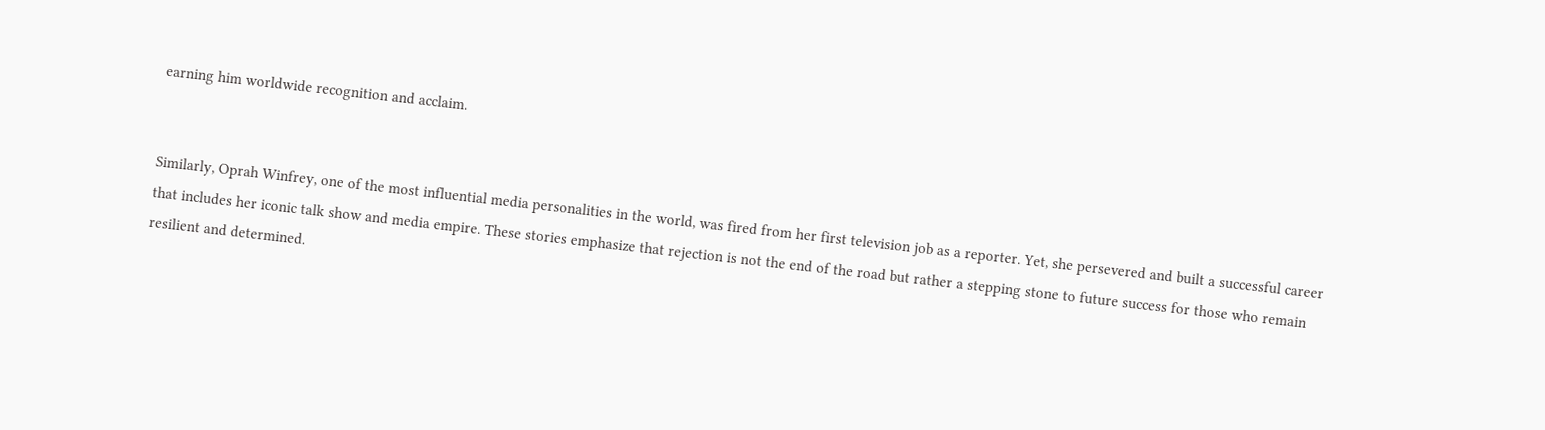earning him worldwide recognition and acclaim.


Similarly, Oprah Winfrey, one of the most influential media personalities in the world, was fired from her first television job as a reporter. Yet, she persevered and built a successful career that includes her iconic talk show and media empire. These stories emphasize that rejection is not the end of the road but rather a stepping stone to future success for those who remain resilient and determined.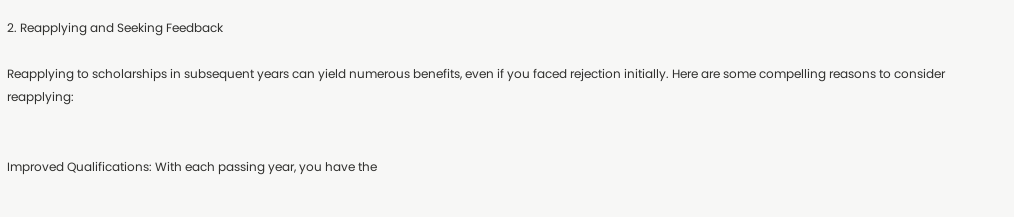2. Reapplying and Seeking Feedback

Reapplying to scholarships in subsequent years can yield numerous benefits, even if you faced rejection initially. Here are some compelling reasons to consider reapplying:


Improved Qualifications: With each passing year, you have the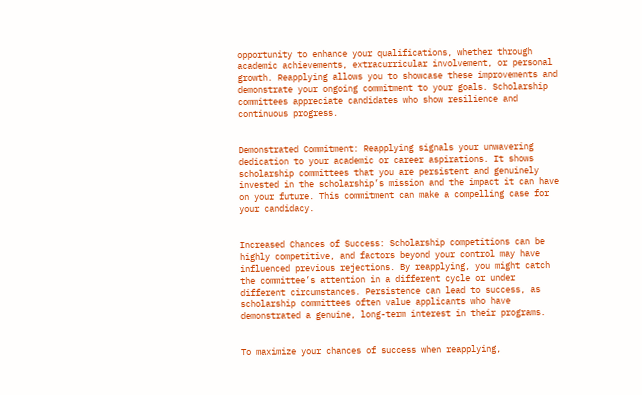opportunity to enhance your qualifications, whether through academic achievements, extracurricular involvement, or personal growth. Reapplying allows you to showcase these improvements and demonstrate your ongoing commitment to your goals. Scholarship committees appreciate candidates who show resilience and continuous progress.


Demonstrated Commitment: Reapplying signals your unwavering dedication to your academic or career aspirations. It shows scholarship committees that you are persistent and genuinely invested in the scholarship’s mission and the impact it can have on your future. This commitment can make a compelling case for your candidacy.


Increased Chances of Success: Scholarship competitions can be highly competitive, and factors beyond your control may have influenced previous rejections. By reapplying, you might catch the committee’s attention in a different cycle or under different circumstances. Persistence can lead to success, as scholarship committees often value applicants who have demonstrated a genuine, long-term interest in their programs.


To maximize your chances of success when reapplying,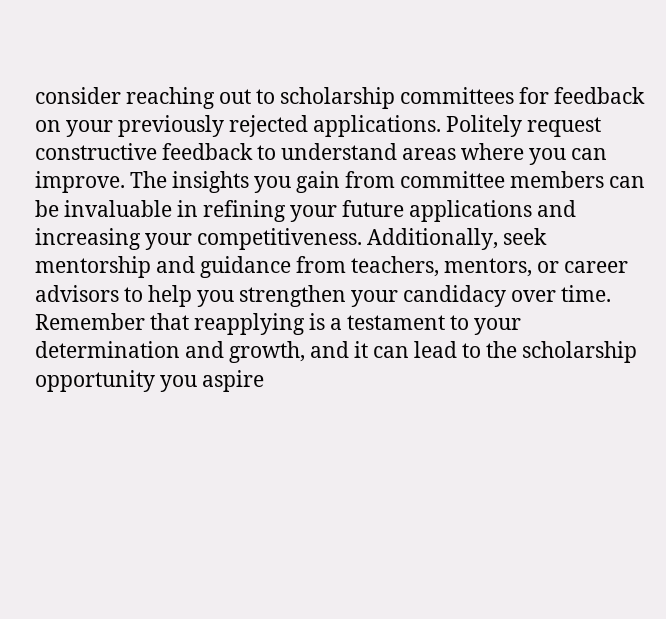consider reaching out to scholarship committees for feedback on your previously rejected applications. Politely request constructive feedback to understand areas where you can improve. The insights you gain from committee members can be invaluable in refining your future applications and increasing your competitiveness. Additionally, seek mentorship and guidance from teachers, mentors, or career advisors to help you strengthen your candidacy over time. Remember that reapplying is a testament to your determination and growth, and it can lead to the scholarship opportunity you aspire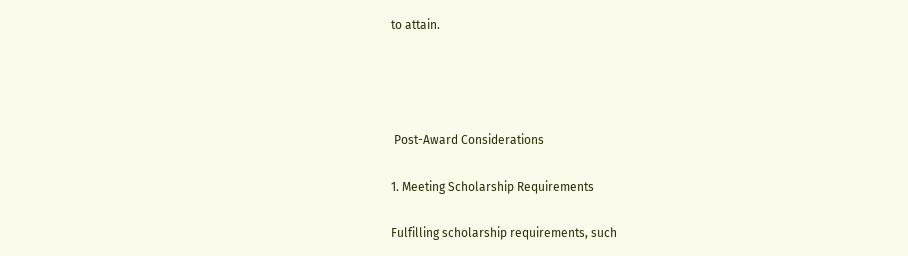to attain.




 Post-Award Considerations

1. Meeting Scholarship Requirements

Fulfilling scholarship requirements, such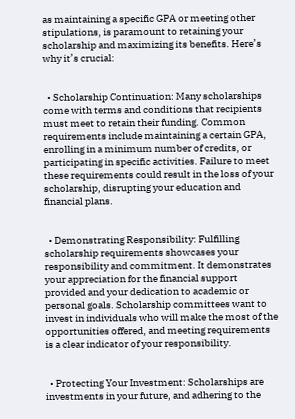as maintaining a specific GPA or meeting other stipulations, is paramount to retaining your scholarship and maximizing its benefits. Here’s why it’s crucial:


  • Scholarship Continuation: Many scholarships come with terms and conditions that recipients must meet to retain their funding. Common requirements include maintaining a certain GPA, enrolling in a minimum number of credits, or participating in specific activities. Failure to meet these requirements could result in the loss of your scholarship, disrupting your education and financial plans.


  • Demonstrating Responsibility: Fulfilling scholarship requirements showcases your responsibility and commitment. It demonstrates your appreciation for the financial support provided and your dedication to academic or personal goals. Scholarship committees want to invest in individuals who will make the most of the opportunities offered, and meeting requirements is a clear indicator of your responsibility.


  • Protecting Your Investment: Scholarships are investments in your future, and adhering to the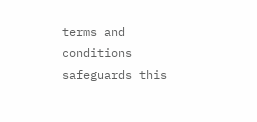terms and conditions safeguards this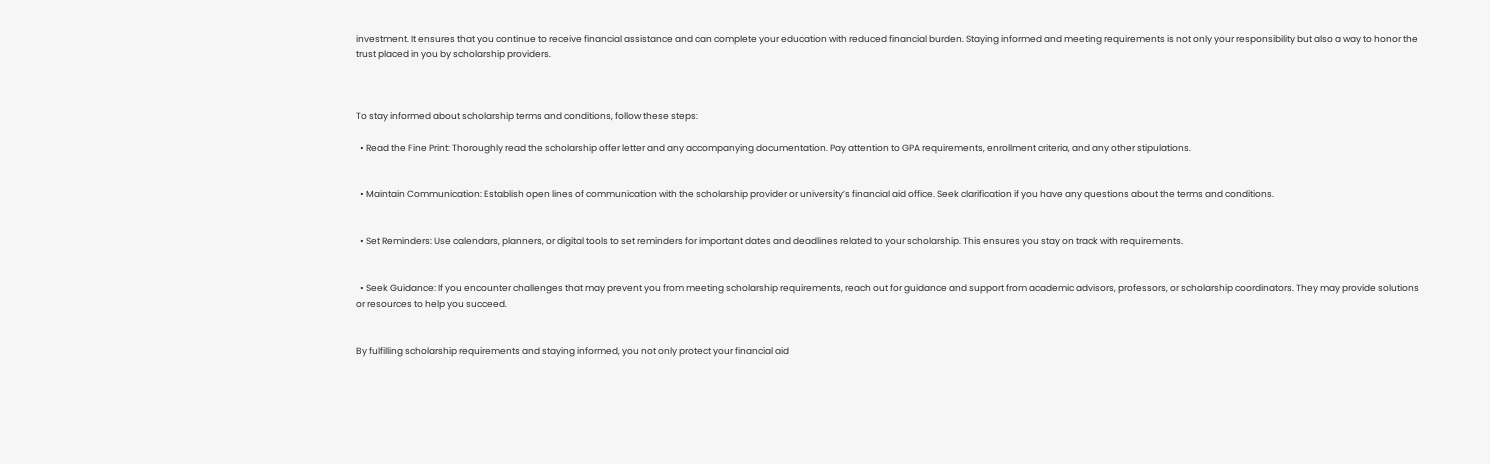investment. It ensures that you continue to receive financial assistance and can complete your education with reduced financial burden. Staying informed and meeting requirements is not only your responsibility but also a way to honor the trust placed in you by scholarship providers.



To stay informed about scholarship terms and conditions, follow these steps:

  • Read the Fine Print: Thoroughly read the scholarship offer letter and any accompanying documentation. Pay attention to GPA requirements, enrollment criteria, and any other stipulations.


  • Maintain Communication: Establish open lines of communication with the scholarship provider or university’s financial aid office. Seek clarification if you have any questions about the terms and conditions.


  • Set Reminders: Use calendars, planners, or digital tools to set reminders for important dates and deadlines related to your scholarship. This ensures you stay on track with requirements.


  • Seek Guidance: If you encounter challenges that may prevent you from meeting scholarship requirements, reach out for guidance and support from academic advisors, professors, or scholarship coordinators. They may provide solutions or resources to help you succeed.


By fulfilling scholarship requirements and staying informed, you not only protect your financial aid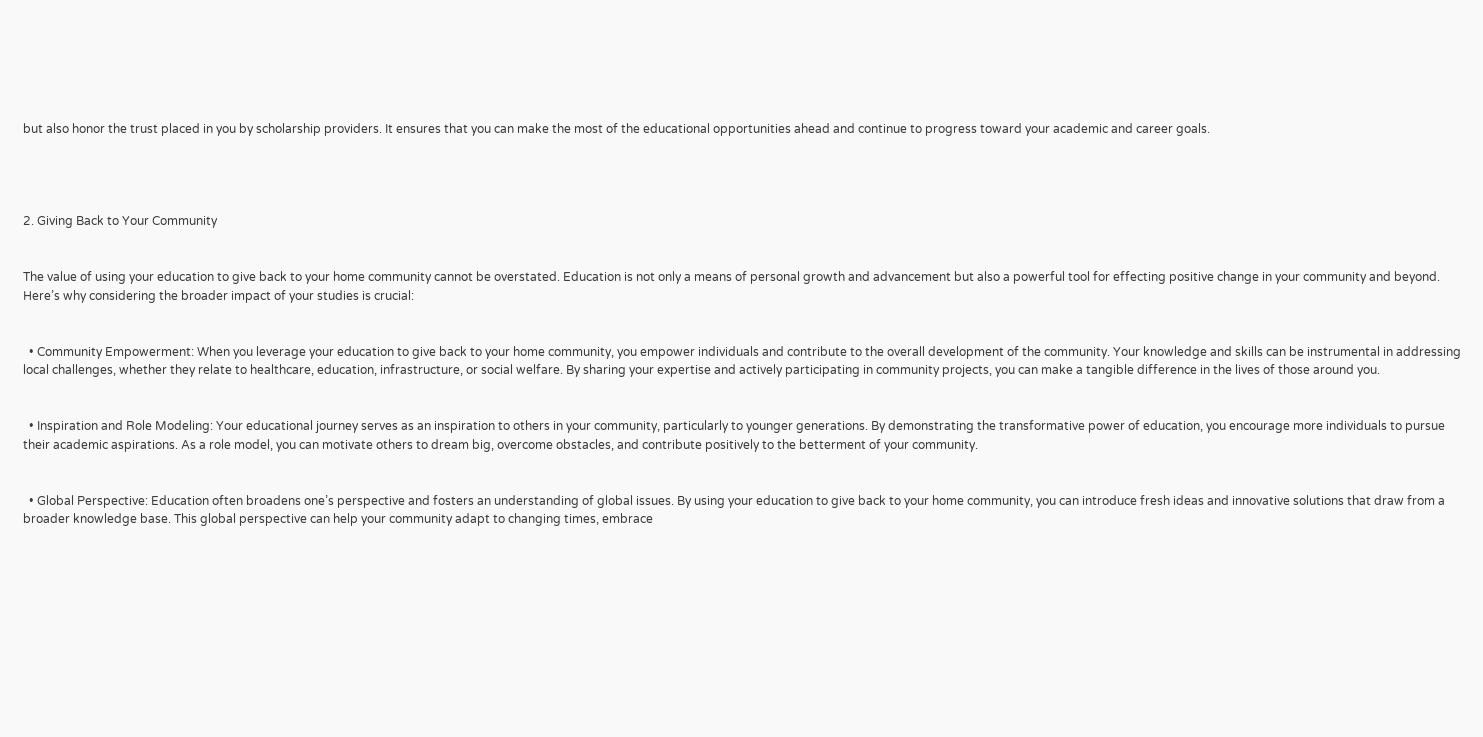but also honor the trust placed in you by scholarship providers. It ensures that you can make the most of the educational opportunities ahead and continue to progress toward your academic and career goals.




2. Giving Back to Your Community


The value of using your education to give back to your home community cannot be overstated. Education is not only a means of personal growth and advancement but also a powerful tool for effecting positive change in your community and beyond. Here’s why considering the broader impact of your studies is crucial:


  • Community Empowerment: When you leverage your education to give back to your home community, you empower individuals and contribute to the overall development of the community. Your knowledge and skills can be instrumental in addressing local challenges, whether they relate to healthcare, education, infrastructure, or social welfare. By sharing your expertise and actively participating in community projects, you can make a tangible difference in the lives of those around you.


  • Inspiration and Role Modeling: Your educational journey serves as an inspiration to others in your community, particularly to younger generations. By demonstrating the transformative power of education, you encourage more individuals to pursue their academic aspirations. As a role model, you can motivate others to dream big, overcome obstacles, and contribute positively to the betterment of your community.


  • Global Perspective: Education often broadens one’s perspective and fosters an understanding of global issues. By using your education to give back to your home community, you can introduce fresh ideas and innovative solutions that draw from a broader knowledge base. This global perspective can help your community adapt to changing times, embrace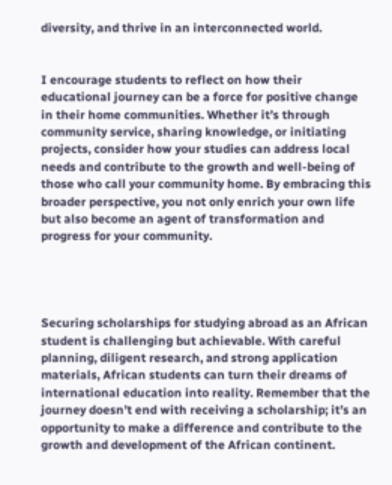diversity, and thrive in an interconnected world.


I encourage students to reflect on how their educational journey can be a force for positive change in their home communities. Whether it’s through community service, sharing knowledge, or initiating projects, consider how your studies can address local needs and contribute to the growth and well-being of those who call your community home. By embracing this broader perspective, you not only enrich your own life but also become an agent of transformation and progress for your community.




Securing scholarships for studying abroad as an African student is challenging but achievable. With careful planning, diligent research, and strong application materials, African students can turn their dreams of international education into reality. Remember that the journey doesn’t end with receiving a scholarship; it’s an opportunity to make a difference and contribute to the growth and development of the African continent.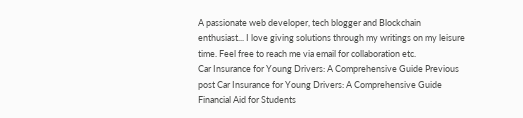A passionate web developer, tech blogger and Blockchain enthusiast... I love giving solutions through my writings on my leisure time. Feel free to reach me via email for collaboration etc.
Car Insurance for Young Drivers: A Comprehensive Guide Previous post Car Insurance for Young Drivers: A Comprehensive Guide
Financial Aid for Students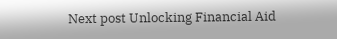Next post Unlocking Financial Aid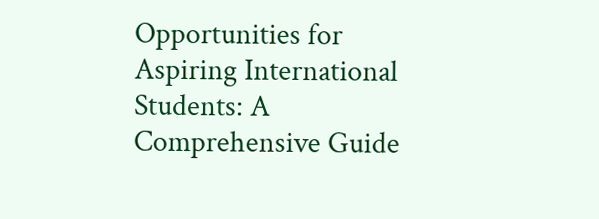Opportunities for Aspiring International Students: A Comprehensive Guide